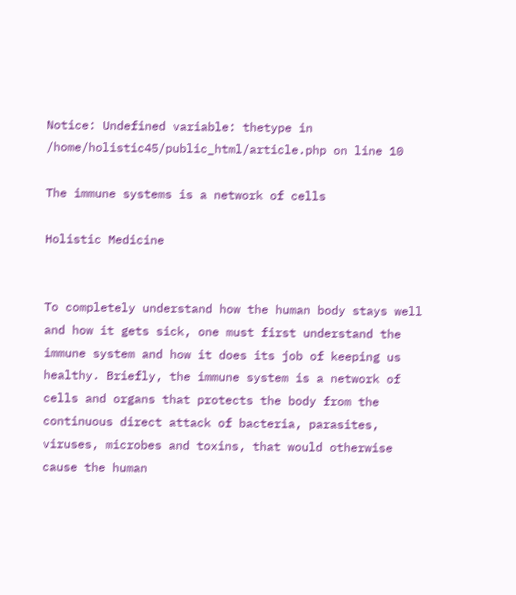Notice: Undefined variable: thetype in /home/holistic45/public_html/article.php on line 10

The immune systems is a network of cells

Holistic Medicine


To completely understand how the human body stays well and how it gets sick, one must first understand the immune system and how it does its job of keeping us healthy. Briefly, the immune system is a network of cells and organs that protects the body from the continuous direct attack of bacteria, parasites, viruses, microbes and toxins, that would otherwise cause the human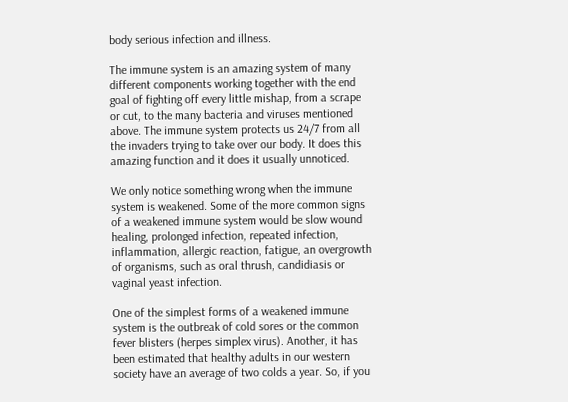body serious infection and illness.

The immune system is an amazing system of many different components working together with the end goal of fighting off every little mishap, from a scrape or cut, to the many bacteria and viruses mentioned above. The immune system protects us 24/7 from all the invaders trying to take over our body. It does this amazing function and it does it usually unnoticed.

We only notice something wrong when the immune system is weakened. Some of the more common signs of a weakened immune system would be slow wound healing, prolonged infection, repeated infection, inflammation, allergic reaction, fatigue, an overgrowth of organisms, such as oral thrush, candidiasis or vaginal yeast infection.

One of the simplest forms of a weakened immune system is the outbreak of cold sores or the common fever blisters (herpes simplex virus). Another, it has been estimated that healthy adults in our western society have an average of two colds a year. So, if you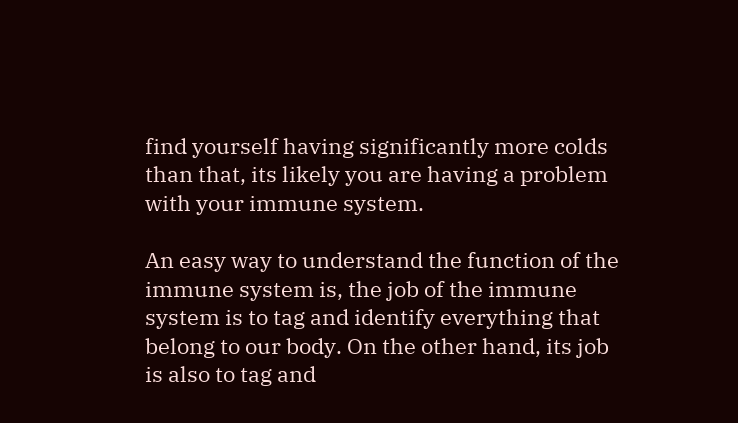find yourself having significantly more colds than that, its likely you are having a problem with your immune system.

An easy way to understand the function of the immune system is, the job of the immune system is to tag and identify everything that belong to our body. On the other hand, its job is also to tag and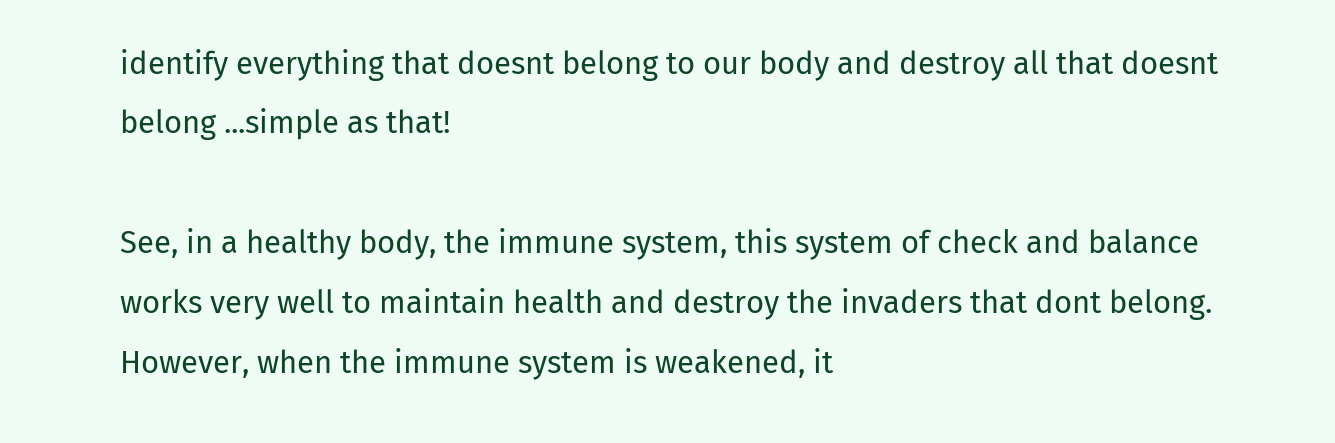identify everything that doesnt belong to our body and destroy all that doesnt belong ...simple as that!

See, in a healthy body, the immune system, this system of check and balance works very well to maintain health and destroy the invaders that dont belong. However, when the immune system is weakened, it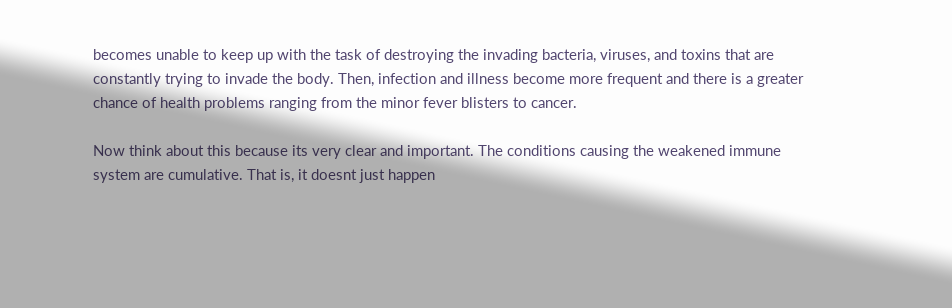becomes unable to keep up with the task of destroying the invading bacteria, viruses, and toxins that are constantly trying to invade the body. Then, infection and illness become more frequent and there is a greater chance of health problems ranging from the minor fever blisters to cancer.

Now think about this because its very clear and important. The conditions causing the weakened immune system are cumulative. That is, it doesnt just happen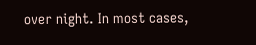over night. In most cases,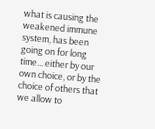what is causing the weakened immune system, has been going on for long time... either by our own choice, or by the choice of others that we allow to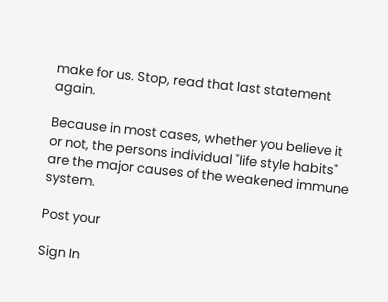make for us. Stop, read that last statement again.

Because in most cases, whether you believe it or not, the persons individual "life style habits" are the major causes of the weakened immune system.

Post your

Sign In